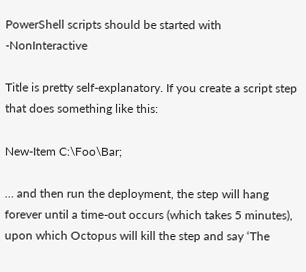PowerShell scripts should be started with -NonInteractive

Title is pretty self-explanatory. If you create a script step that does something like this:

New-Item C:\Foo\Bar;

… and then run the deployment, the step will hang forever until a time-out occurs (which takes 5 minutes), upon which Octopus will kill the step and say ‘The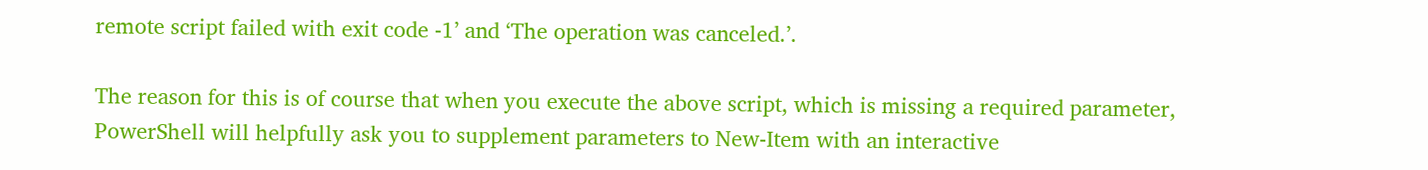remote script failed with exit code -1’ and ‘The operation was canceled.’.

The reason for this is of course that when you execute the above script, which is missing a required parameter, PowerShell will helpfully ask you to supplement parameters to New-Item with an interactive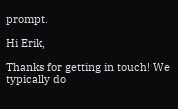prompt.

Hi Erik,

Thanks for getting in touch! We typically do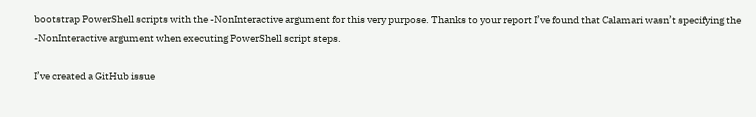bootstrap PowerShell scripts with the -NonInteractive argument for this very purpose. Thanks to your report I’ve found that Calamari wasn’t specifying the -NonInteractive argument when executing PowerShell script steps.

I’ve created a GitHub issue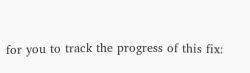for you to track the progress of this fix: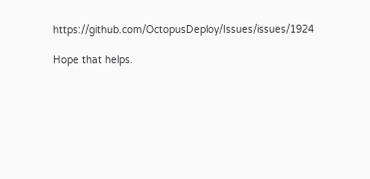https://github.com/OctopusDeploy/Issues/issues/1924

Hope that helps.